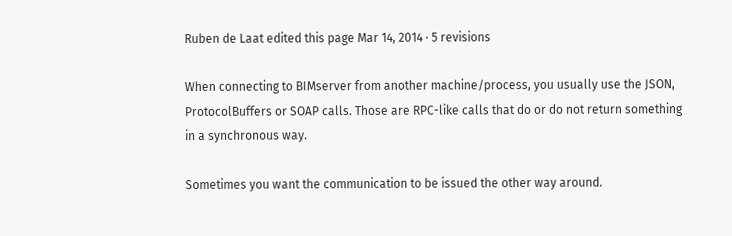Ruben de Laat edited this page Mar 14, 2014 · 5 revisions

When connecting to BIMserver from another machine/process, you usually use the JSON, ProtocolBuffers or SOAP calls. Those are RPC-like calls that do or do not return something in a synchronous way.

Sometimes you want the communication to be issued the other way around.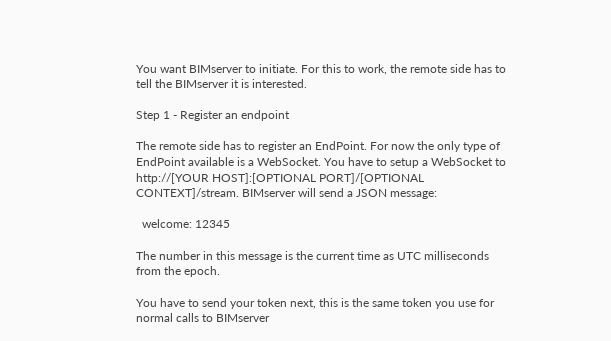You want BIMserver to initiate. For this to work, the remote side has to tell the BIMserver it is interested.

Step 1 - Register an endpoint

The remote side has to register an EndPoint. For now the only type of EndPoint available is a WebSocket. You have to setup a WebSocket to http://[YOUR HOST]:[OPTIONAL PORT]/[OPTIONAL CONTEXT]/stream. BIMserver will send a JSON message:

  welcome: 12345

The number in this message is the current time as UTC milliseconds from the epoch.

You have to send your token next, this is the same token you use for normal calls to BIMserver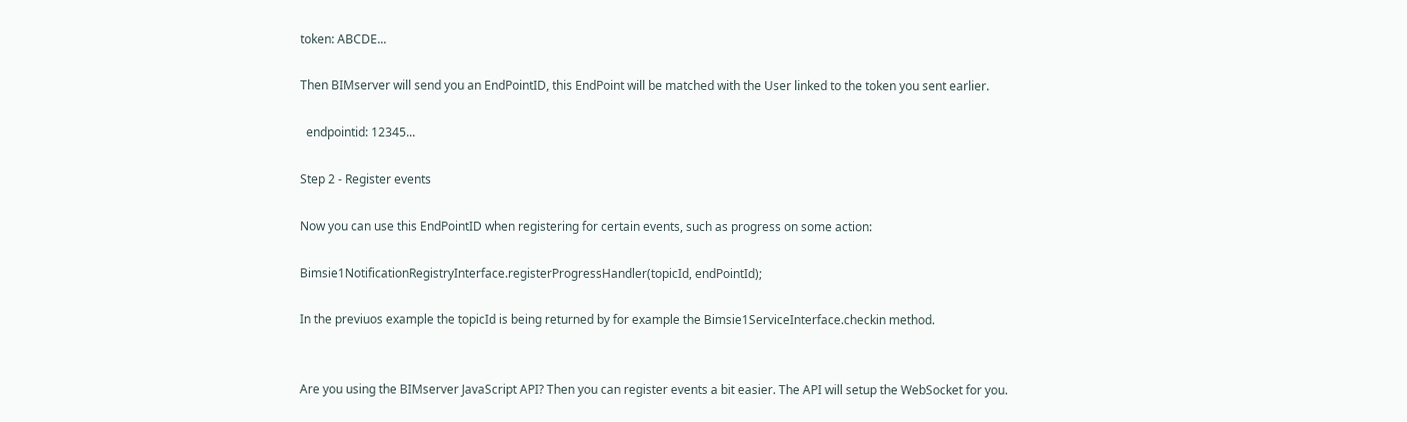token: ABCDE...

Then BIMserver will send you an EndPointID, this EndPoint will be matched with the User linked to the token you sent earlier.

  endpointid: 12345...

Step 2 - Register events

Now you can use this EndPointID when registering for certain events, such as progress on some action:

Bimsie1NotificationRegistryInterface.registerProgressHandler(topicId, endPointId);

In the previuos example the topicId is being returned by for example the Bimsie1ServiceInterface.checkin method.


Are you using the BIMserver JavaScript API? Then you can register events a bit easier. The API will setup the WebSocket for you.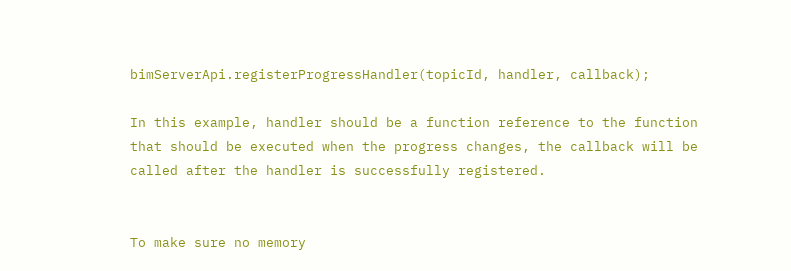bimServerApi.registerProgressHandler(topicId, handler, callback);

In this example, handler should be a function reference to the function that should be executed when the progress changes, the callback will be called after the handler is successfully registered.


To make sure no memory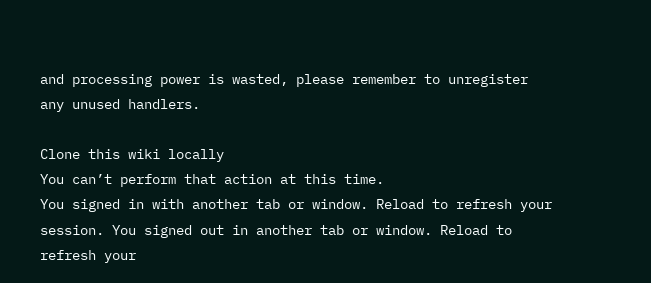and processing power is wasted, please remember to unregister any unused handlers.

Clone this wiki locally
You can’t perform that action at this time.
You signed in with another tab or window. Reload to refresh your session. You signed out in another tab or window. Reload to refresh your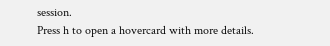session.
Press h to open a hovercard with more details.